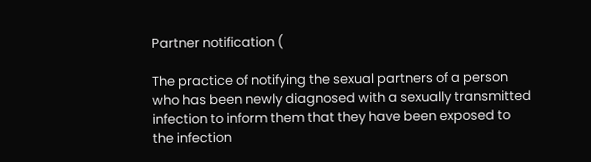Partner notification (

The practice of notifying the sexual partners of a person who has been newly diagnosed with a sexually transmitted infection to inform them that they have been exposed to the infection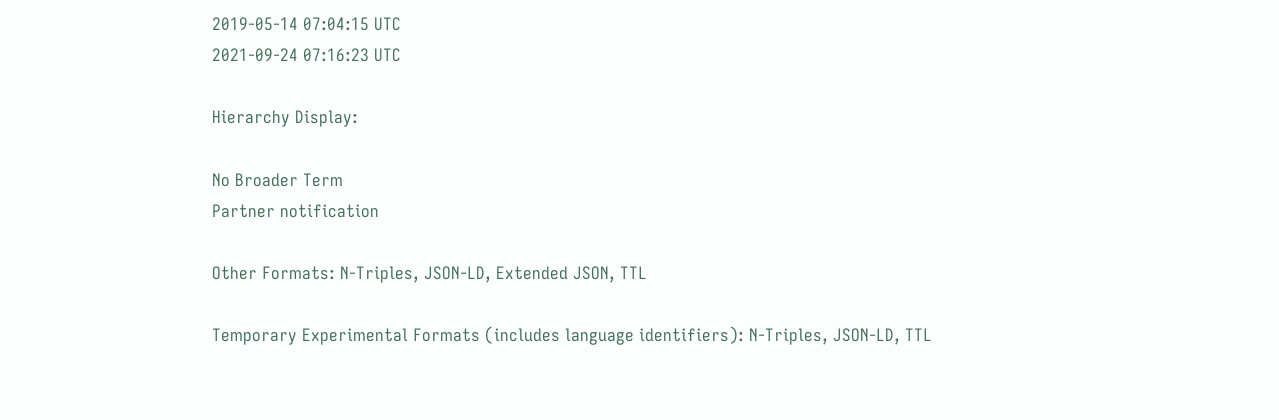2019-05-14 07:04:15 UTC
2021-09-24 07:16:23 UTC

Hierarchy Display:

No Broader Term
Partner notification

Other Formats: N-Triples, JSON-LD, Extended JSON, TTL

Temporary Experimental Formats (includes language identifiers): N-Triples, JSON-LD, TTL